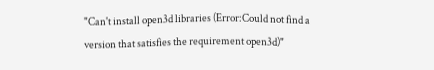"Can't install open3d libraries (Error:Could not find a version that satisfies the requirement open3d)"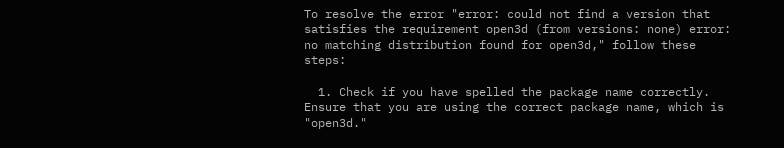To resolve the error "error: could not find a version that satisfies the requirement open3d (from versions: none) error: no matching distribution found for open3d," follow these steps:

  1. Check if you have spelled the package name correctly. Ensure that you are using the correct package name, which is "open3d."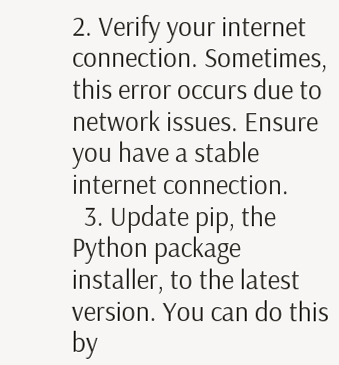2. Verify your internet connection. Sometimes, this error occurs due to network issues. Ensure you have a stable internet connection.
  3. Update pip, the Python package installer, to the latest version. You can do this by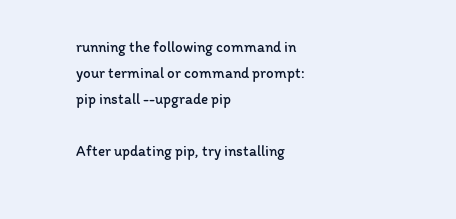running the following command in your terminal or command prompt:
pip install --upgrade pip

After updating pip, try installing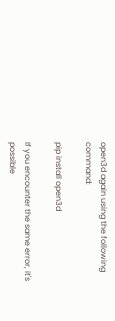open3d again using the following command:

pip install open3d

If you encounter the same error, it's possible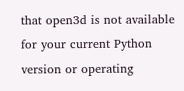that open3d is not available for your current Python version or operating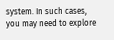system. In such cases, you may need to explore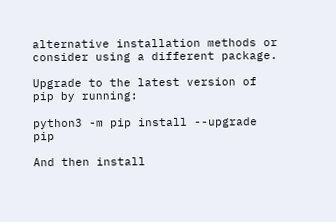alternative installation methods or consider using a different package.

Upgrade to the latest version of pip by running:

python3 -m pip install --upgrade pip

And then install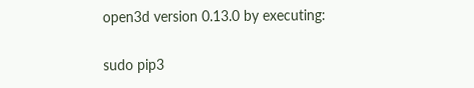open3d version 0.13.0 by executing:

sudo pip3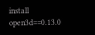install open3d==0.13.0